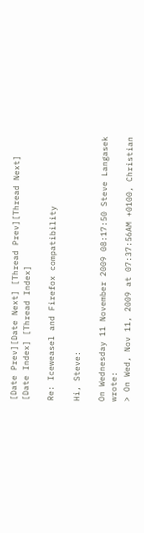[Date Prev][Date Next] [Thread Prev][Thread Next] [Date Index] [Thread Index]

Re: Iceweasel and Firefox compatibility

Hi, Steve:

On Wednesday 11 November 2009 08:17:50 Steve Langasek wrote:
> On Wed, Nov 11, 2009 at 07:37:56AM +0100, Christian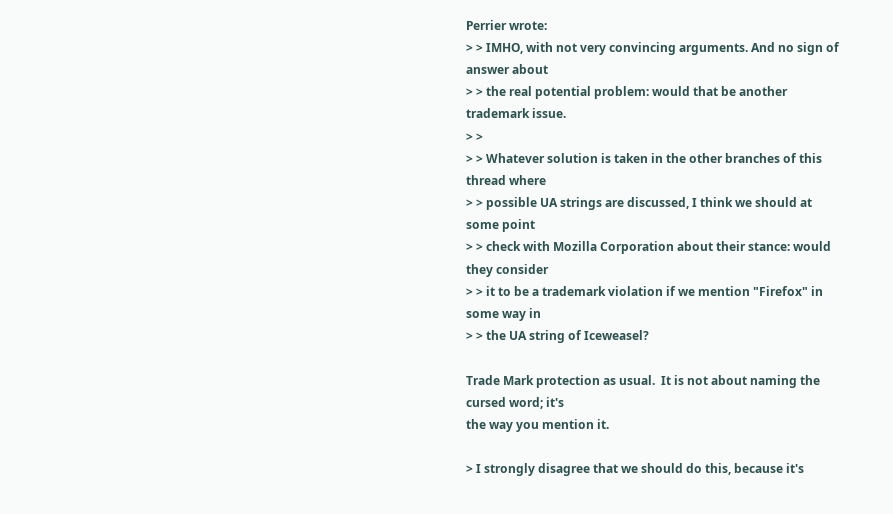Perrier wrote:
> > IMHO, with not very convincing arguments. And no sign of answer about
> > the real potential problem: would that be another trademark issue.
> >
> > Whatever solution is taken in the other branches of this thread where
> > possible UA strings are discussed, I think we should at some point
> > check with Mozilla Corporation about their stance: would they consider
> > it to be a trademark violation if we mention "Firefox" in some way in
> > the UA string of Iceweasel?

Trade Mark protection as usual.  It is not about naming the cursed word; it's
the way you mention it.

> I strongly disagree that we should do this, because it's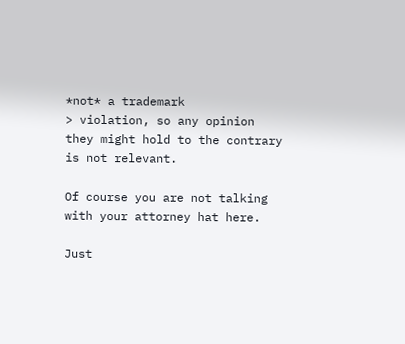*not* a trademark
> violation, so any opinion they might hold to the contrary is not relevant.

Of course you are not talking with your attorney hat here.

Just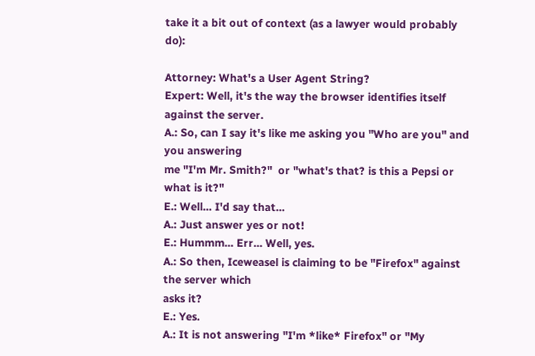take it a bit out of context (as a lawyer would probably do):

Attorney: What's a User Agent String?
Expert: Well, it's the way the browser identifies itself against the server.
A.: So, can I say it's like me asking you "Who are you" and you answering
me "I'm Mr. Smith?"  or "what's that? is this a Pepsi or what is it?"
E.: Well... I'd say that...
A.: Just answer yes or not!
E.: Hummm... Err... Well, yes.
A.: So then, Iceweasel is claiming to be "Firefox" against the server which
asks it?
E.: Yes.
A.: It is not answering "I'm *like* Firefox" or "My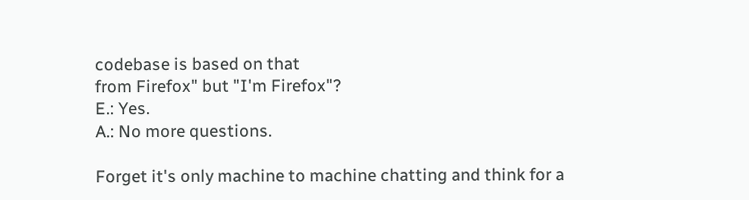codebase is based on that
from Firefox" but "I'm Firefox"?
E.: Yes.
A.: No more questions.

Forget it's only machine to machine chatting and think for a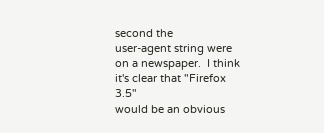second the
user-agent string were on a newspaper.  I think it's clear that "Firefox 3.5"
would be an obvious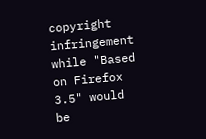copyright infringement while "Based on Firefox 3.5" would
be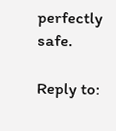perfectly safe.

Reply to: